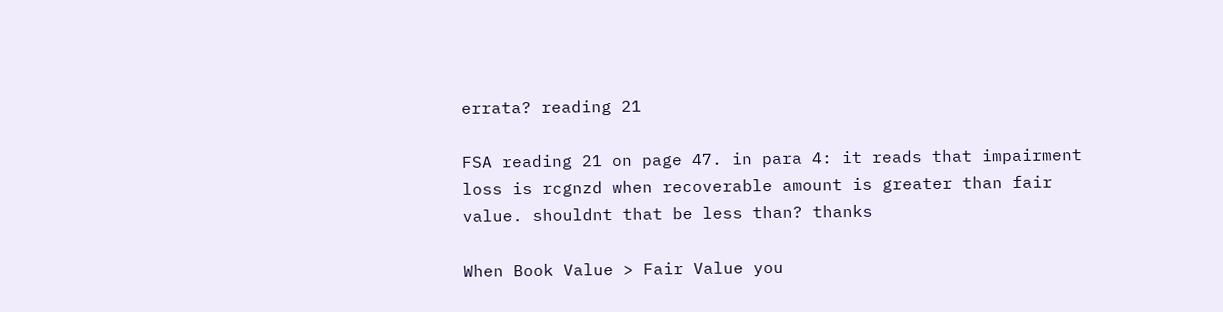errata? reading 21

FSA reading 21 on page 47. in para 4: it reads that impairment loss is rcgnzd when recoverable amount is greater than fair value. shouldnt that be less than? thanks

When Book Value > Fair Value you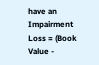have an Impairment Loss = (Book Value -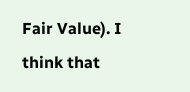Fair Value). I think that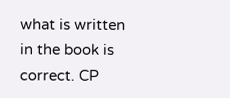what is written in the book is correct. CP